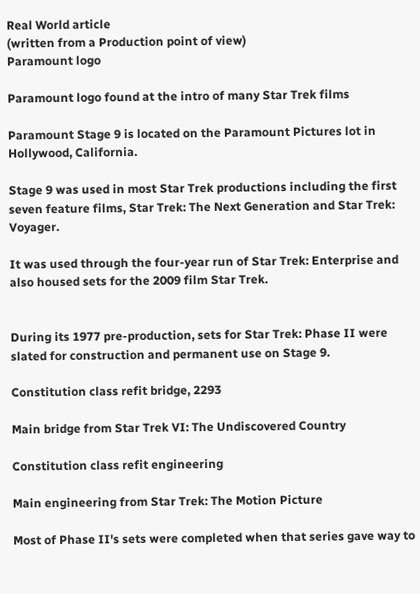Real World article
(written from a Production point of view)
Paramount logo

Paramount logo found at the intro of many Star Trek films

Paramount Stage 9 is located on the Paramount Pictures lot in Hollywood, California.

Stage 9 was used in most Star Trek productions including the first seven feature films, Star Trek: The Next Generation and Star Trek: Voyager.

It was used through the four-year run of Star Trek: Enterprise and also housed sets for the 2009 film Star Trek.


During its 1977 pre-production, sets for Star Trek: Phase II were slated for construction and permanent use on Stage 9.

Constitution class refit bridge, 2293

Main bridge from Star Trek VI: The Undiscovered Country

Constitution class refit engineering

Main engineering from Star Trek: The Motion Picture

Most of Phase II's sets were completed when that series gave way to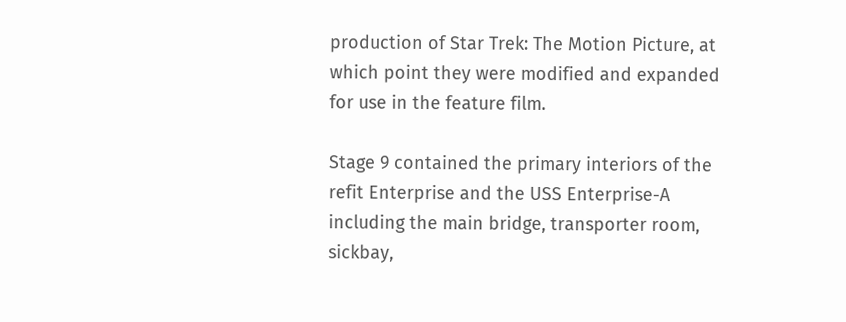production of Star Trek: The Motion Picture, at which point they were modified and expanded for use in the feature film.

Stage 9 contained the primary interiors of the refit Enterprise and the USS Enterprise-A including the main bridge, transporter room, sickbay,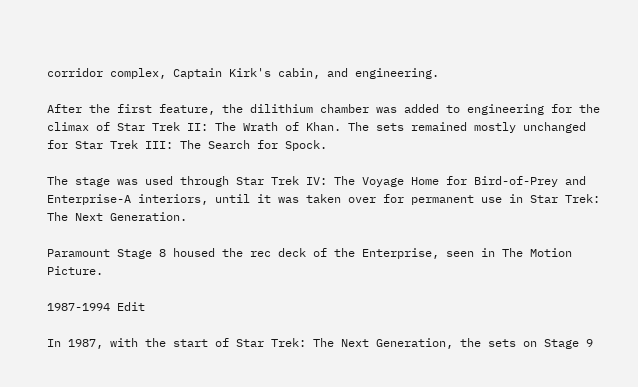corridor complex, Captain Kirk's cabin, and engineering.

After the first feature, the dilithium chamber was added to engineering for the climax of Star Trek II: The Wrath of Khan. The sets remained mostly unchanged for Star Trek III: The Search for Spock.

The stage was used through Star Trek IV: The Voyage Home for Bird-of-Prey and Enterprise-A interiors, until it was taken over for permanent use in Star Trek: The Next Generation.

Paramount Stage 8 housed the rec deck of the Enterprise, seen in The Motion Picture.

1987-1994 Edit

In 1987, with the start of Star Trek: The Next Generation, the sets on Stage 9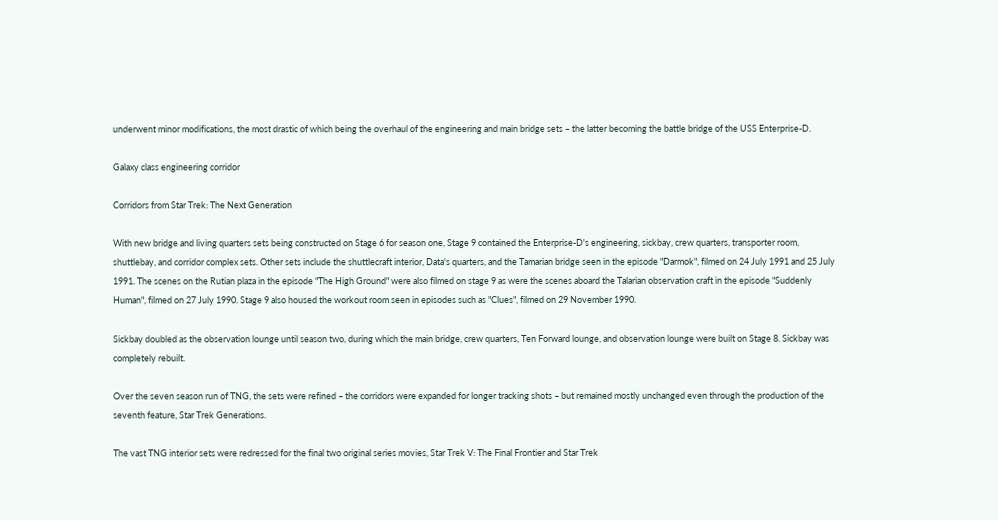underwent minor modifications, the most drastic of which being the overhaul of the engineering and main bridge sets – the latter becoming the battle bridge of the USS Enterprise-D.

Galaxy class engineering corridor

Corridors from Star Trek: The Next Generation

With new bridge and living quarters sets being constructed on Stage 6 for season one, Stage 9 contained the Enterprise-D's engineering, sickbay, crew quarters, transporter room, shuttlebay, and corridor complex sets. Other sets include the shuttlecraft interior, Data's quarters, and the Tamarian bridge seen in the episode "Darmok", filmed on 24 July 1991 and 25 July 1991. The scenes on the Rutian plaza in the episode "The High Ground" were also filmed on stage 9 as were the scenes aboard the Talarian observation craft in the episode "Suddenly Human", filmed on 27 July 1990. Stage 9 also housed the workout room seen in episodes such as "Clues", filmed on 29 November 1990.

Sickbay doubled as the observation lounge until season two, during which the main bridge, crew quarters, Ten Forward lounge, and observation lounge were built on Stage 8. Sickbay was completely rebuilt.

Over the seven season run of TNG, the sets were refined – the corridors were expanded for longer tracking shots – but remained mostly unchanged even through the production of the seventh feature, Star Trek Generations.

The vast TNG interior sets were redressed for the final two original series movies, Star Trek V: The Final Frontier and Star Trek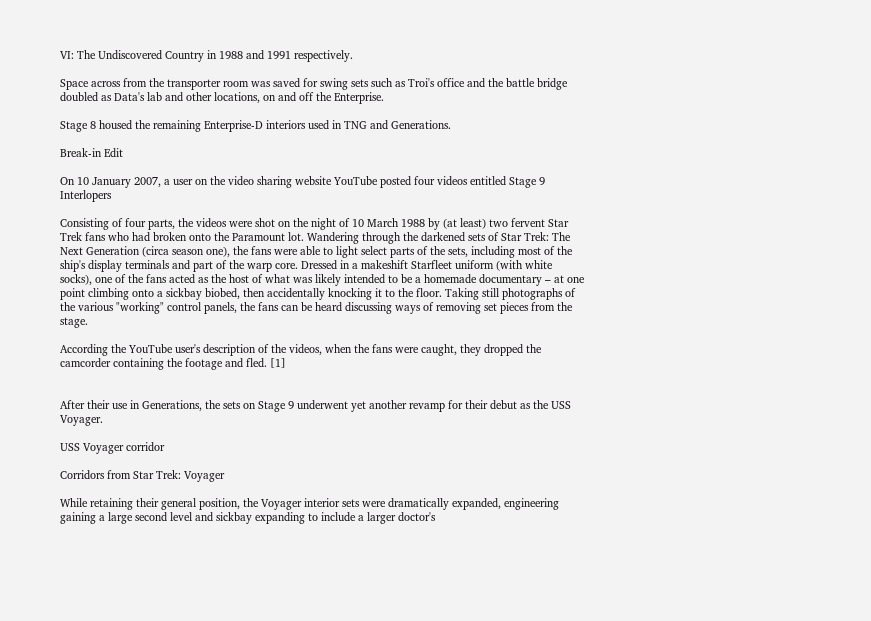VI: The Undiscovered Country in 1988 and 1991 respectively.

Space across from the transporter room was saved for swing sets such as Troi's office and the battle bridge doubled as Data's lab and other locations, on and off the Enterprise.

Stage 8 housed the remaining Enterprise-D interiors used in TNG and Generations.

Break-in Edit

On 10 January 2007, a user on the video sharing website YouTube posted four videos entitled Stage 9 Interlopers

Consisting of four parts, the videos were shot on the night of 10 March 1988 by (at least) two fervent Star Trek fans who had broken onto the Paramount lot. Wandering through the darkened sets of Star Trek: The Next Generation (circa season one), the fans were able to light select parts of the sets, including most of the ship's display terminals and part of the warp core. Dressed in a makeshift Starfleet uniform (with white socks), one of the fans acted as the host of what was likely intended to be a homemade documentary – at one point climbing onto a sickbay biobed, then accidentally knocking it to the floor. Taking still photographs of the various "working" control panels, the fans can be heard discussing ways of removing set pieces from the stage.

According the YouTube user's description of the videos, when the fans were caught, they dropped the camcorder containing the footage and fled. [1]


After their use in Generations, the sets on Stage 9 underwent yet another revamp for their debut as the USS Voyager.

USS Voyager corridor

Corridors from Star Trek: Voyager

While retaining their general position, the Voyager interior sets were dramatically expanded, engineering gaining a large second level and sickbay expanding to include a larger doctor's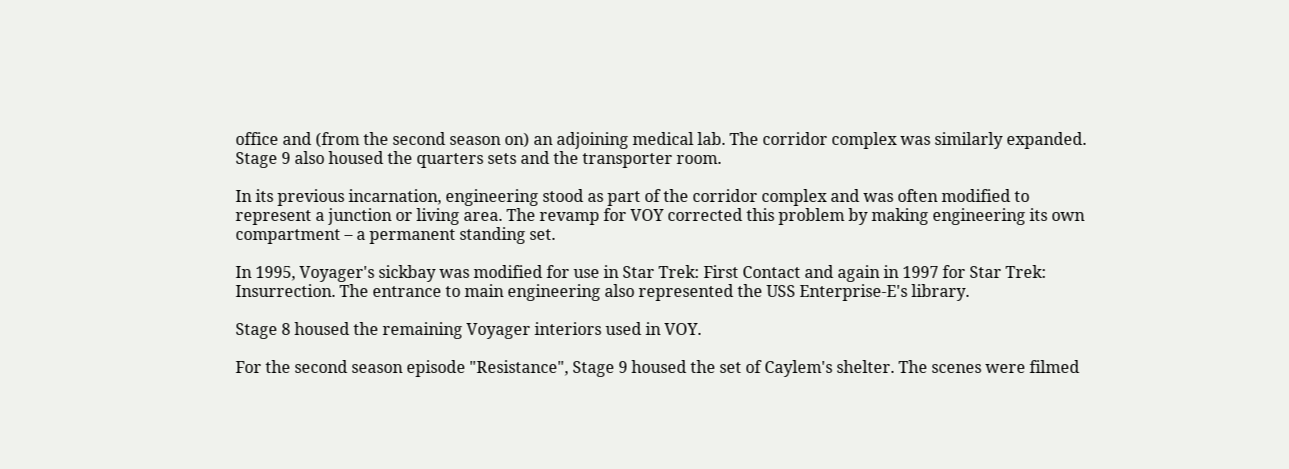office and (from the second season on) an adjoining medical lab. The corridor complex was similarly expanded. Stage 9 also housed the quarters sets and the transporter room.

In its previous incarnation, engineering stood as part of the corridor complex and was often modified to represent a junction or living area. The revamp for VOY corrected this problem by making engineering its own compartment – a permanent standing set.

In 1995, Voyager's sickbay was modified for use in Star Trek: First Contact and again in 1997 for Star Trek: Insurrection. The entrance to main engineering also represented the USS Enterprise-E's library.

Stage 8 housed the remaining Voyager interiors used in VOY.

For the second season episode "Resistance", Stage 9 housed the set of Caylem's shelter. The scenes were filmed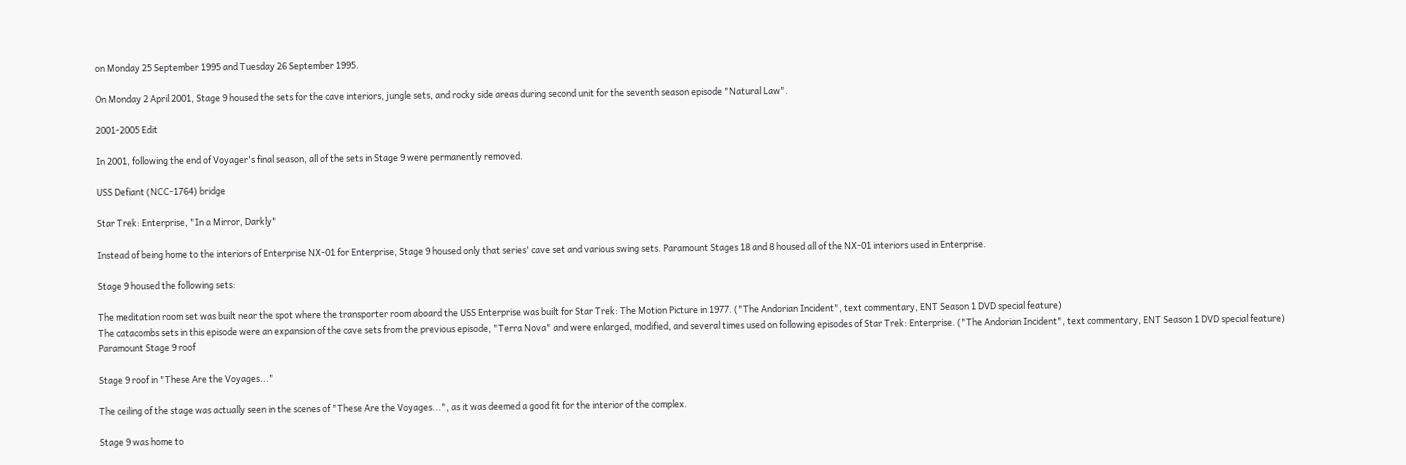on Monday 25 September 1995 and Tuesday 26 September 1995.

On Monday 2 April 2001, Stage 9 housed the sets for the cave interiors, jungle sets, and rocky side areas during second unit for the seventh season episode "Natural Law".

2001-2005 Edit

In 2001, following the end of Voyager's final season, all of the sets in Stage 9 were permanently removed.

USS Defiant (NCC-1764) bridge

Star Trek: Enterprise, "In a Mirror, Darkly"

Instead of being home to the interiors of Enterprise NX-01 for Enterprise, Stage 9 housed only that series' cave set and various swing sets. Paramount Stages 18 and 8 housed all of the NX-01 interiors used in Enterprise.

Stage 9 housed the following sets:

The meditation room set was built near the spot where the transporter room aboard the USS Enterprise was built for Star Trek: The Motion Picture in 1977. ("The Andorian Incident", text commentary, ENT Season 1 DVD special feature)
The catacombs sets in this episode were an expansion of the cave sets from the previous episode, "Terra Nova" and were enlarged, modified, and several times used on following episodes of Star Trek: Enterprise. ("The Andorian Incident", text commentary, ENT Season 1 DVD special feature)
Paramount Stage 9 roof

Stage 9 roof in "These Are the Voyages..."

The ceiling of the stage was actually seen in the scenes of "These Are the Voyages...", as it was deemed a good fit for the interior of the complex.

Stage 9 was home to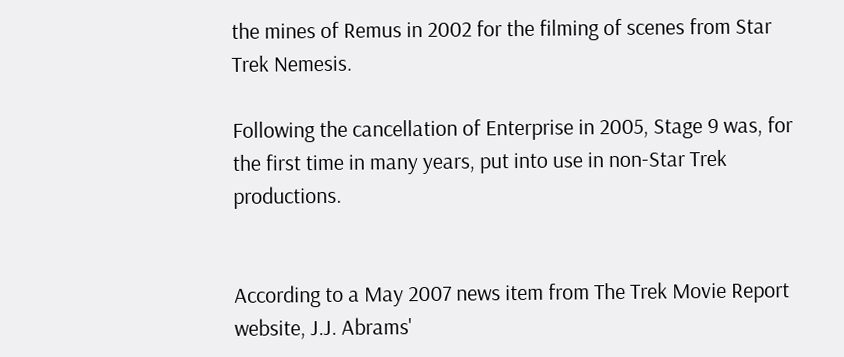the mines of Remus in 2002 for the filming of scenes from Star Trek Nemesis.

Following the cancellation of Enterprise in 2005, Stage 9 was, for the first time in many years, put into use in non-Star Trek productions.


According to a May 2007 news item from The Trek Movie Report website, J.J. Abrams'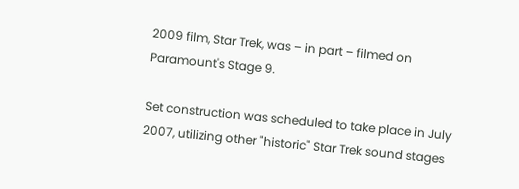2009 film, Star Trek, was – in part – filmed on Paramount's Stage 9.

Set construction was scheduled to take place in July 2007, utilizing other "historic" Star Trek sound stages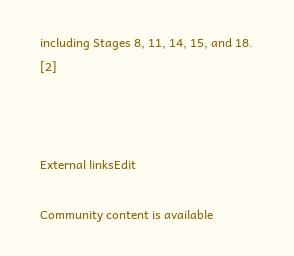including Stages 8, 11, 14, 15, and 18. [2]



External linksEdit

Community content is available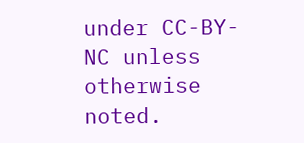under CC-BY-NC unless otherwise noted.